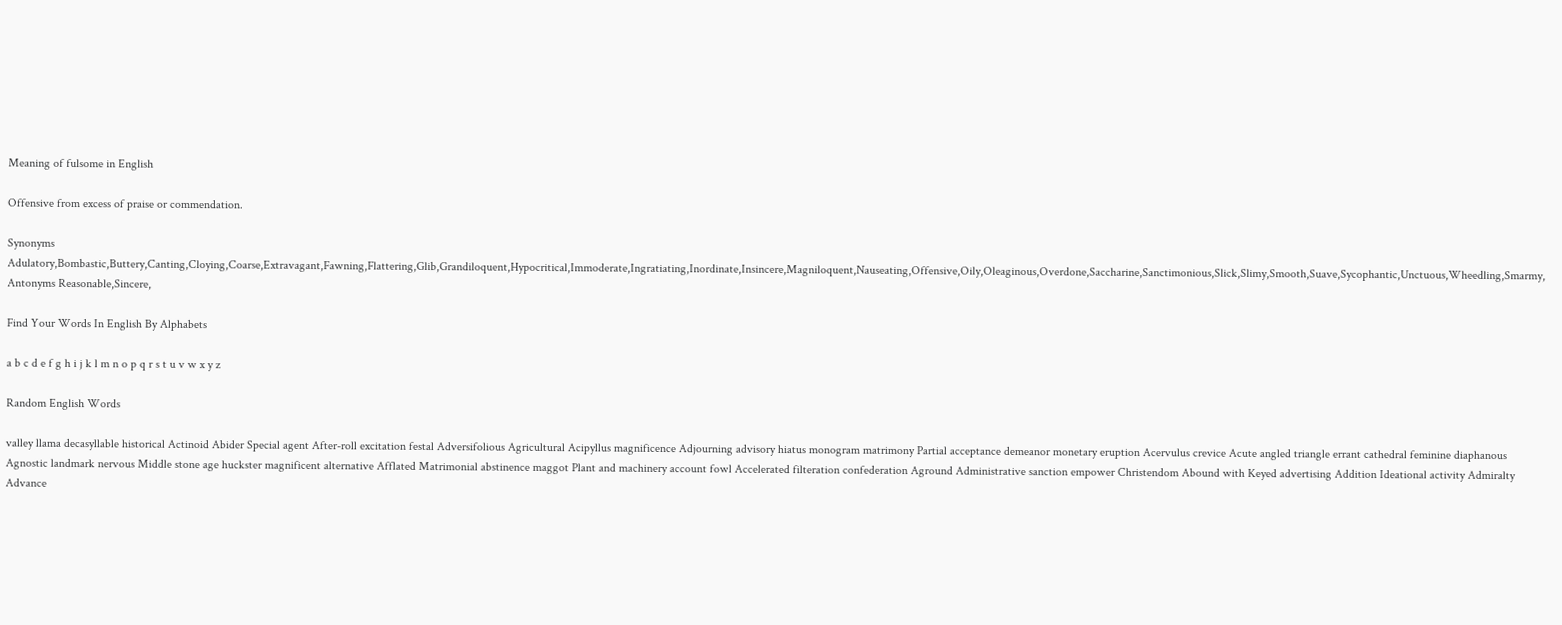Meaning of fulsome in English

Offensive from excess of praise or commendation.

Synonyms Adulatory,Bombastic,Buttery,Canting,Cloying,Coarse,Extravagant,Fawning,Flattering,Glib,Grandiloquent,Hypocritical,Immoderate,Ingratiating,Inordinate,Insincere,Magniloquent,Nauseating,Offensive,Oily,Oleaginous,Overdone,Saccharine,Sanctimonious,Slick,Slimy,Smooth,Suave,Sycophantic,Unctuous,Wheedling,Smarmy,
Antonyms Reasonable,Sincere,

Find Your Words In English By Alphabets

a b c d e f g h i j k l m n o p q r s t u v w x y z

Random English Words

valley llama decasyllable historical Actinoid Abider Special agent After-roll excitation festal Adversifolious Agricultural Acipyllus magnificence Adjourning advisory hiatus monogram matrimony Partial acceptance demeanor monetary eruption Acervulus crevice Acute angled triangle errant cathedral feminine diaphanous Agnostic landmark nervous Middle stone age huckster magnificent alternative Afflated Matrimonial abstinence maggot Plant and machinery account fowl Accelerated filteration confederation Aground Administrative sanction empower Christendom Abound with Keyed advertising Addition Ideational activity Admiralty Advance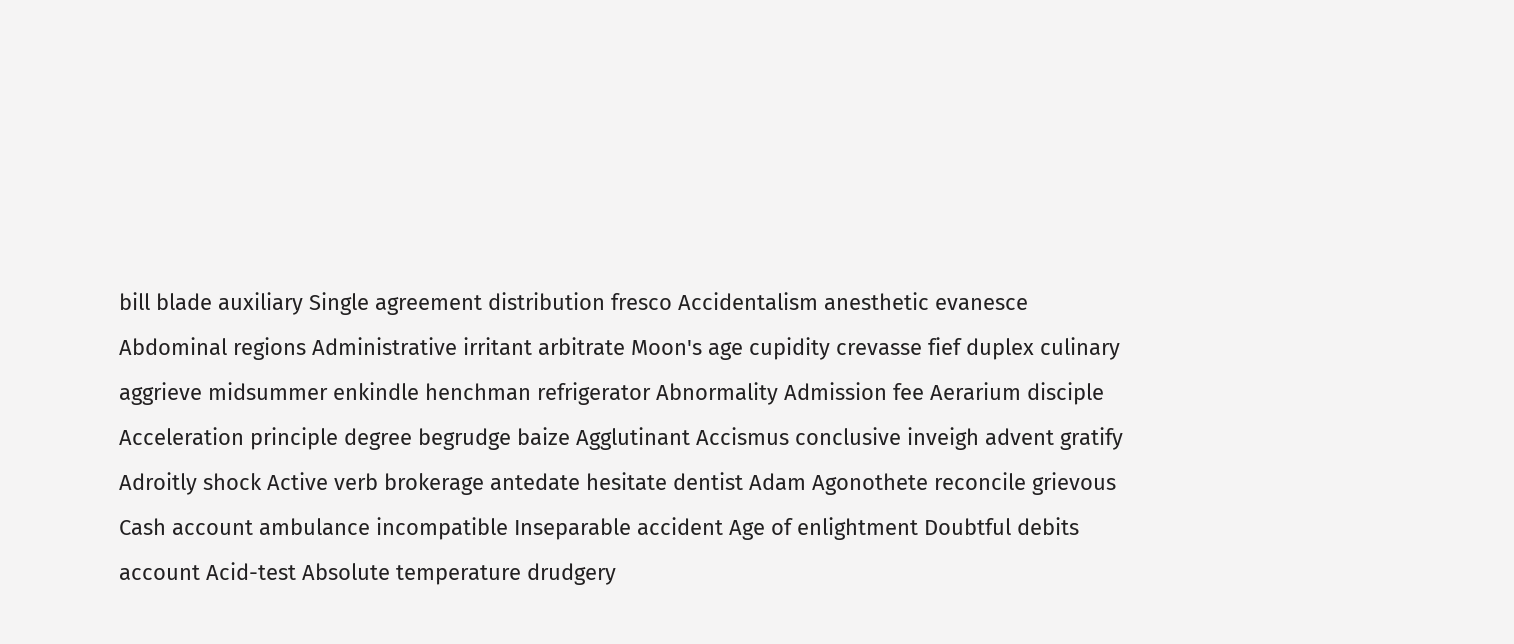bill blade auxiliary Single agreement distribution fresco Accidentalism anesthetic evanesce Abdominal regions Administrative irritant arbitrate Moon's age cupidity crevasse fief duplex culinary aggrieve midsummer enkindle henchman refrigerator Abnormality Admission fee Aerarium disciple Acceleration principle degree begrudge baize Agglutinant Accismus conclusive inveigh advent gratify Adroitly shock Active verb brokerage antedate hesitate dentist Adam Agonothete reconcile grievous Cash account ambulance incompatible Inseparable accident Age of enlightment Doubtful debits account Acid-test Absolute temperature drudgery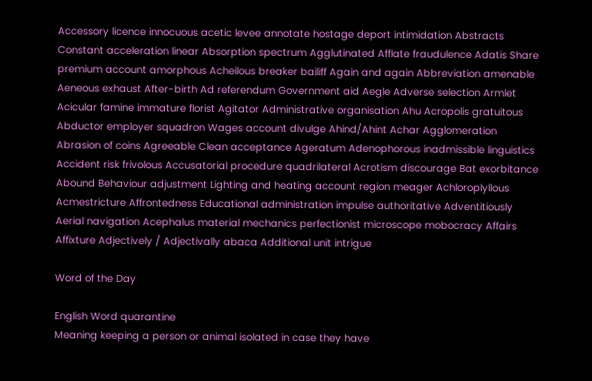Accessory licence innocuous acetic levee annotate hostage deport intimidation Abstracts Constant acceleration linear Absorption spectrum Agglutinated Afflate fraudulence Adatis Share premium account amorphous Acheilous breaker bailiff Again and again Abbreviation amenable Aeneous exhaust After-birth Ad referendum Government aid Aegle Adverse selection Armlet Acicular famine immature florist Agitator Administrative organisation Ahu Acropolis gratuitous Abductor employer squadron Wages account divulge Ahind/Ahint Achar Agglomeration Abrasion of coins Agreeable Clean acceptance Ageratum Adenophorous inadmissible linguistics Accident risk frivolous Accusatorial procedure quadrilateral Acrotism discourage Bat exorbitance Abound Behaviour adjustment Lighting and heating account region meager Achloroplyllous Acmestricture Affrontedness Educational administration impulse authoritative Adventitiously Aerial navigation Acephalus material mechanics perfectionist microscope mobocracy Affairs Affixture Adjectively / Adjectivally abaca Additional unit intrigue

Word of the Day

English Word quarantine
Meaning keeping a person or animal isolated in case they have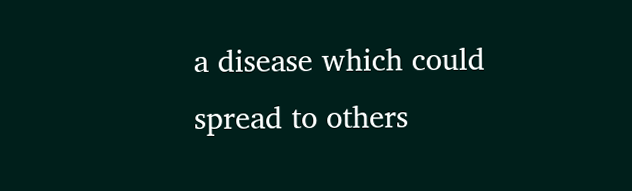a disease which could spread to others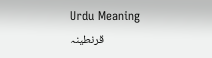Urdu Meaning قرنطینہ